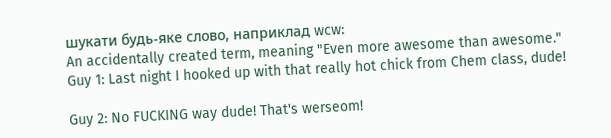шукати будь-яке слово, наприклад wcw:
An accidentally created term, meaning "Even more awesome than awesome."
Guy 1: Last night I hooked up with that really hot chick from Chem class, dude!

Guy 2: No FUCKING way dude! That's werseom!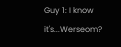Guy 1: I know it's...Werseom?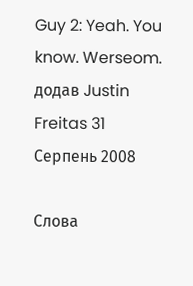Guy 2: Yeah. You know. Werseom.
додав Justin Freitas 31 Серпень 2008

Слова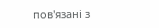пов'язані з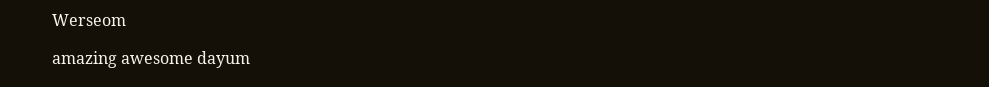Werseom

amazing awesome dayum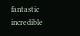fantastic incredible